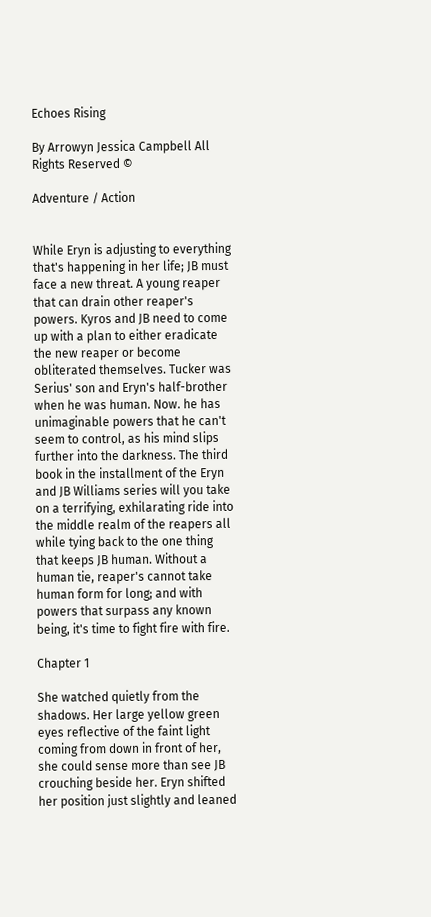Echoes Rising

By Arrowyn Jessica Campbell All Rights Reserved ©

Adventure / Action


While Eryn is adjusting to everything that's happening in her life; JB must face a new threat. A young reaper that can drain other reaper's powers. Kyros and JB need to come up with a plan to either eradicate the new reaper or become obliterated themselves. Tucker was Serius' son and Eryn's half-brother when he was human. Now. he has unimaginable powers that he can't seem to control, as his mind slips further into the darkness. The third book in the installment of the Eryn and JB Williams series will you take on a terrifying, exhilarating ride into the middle realm of the reapers all while tying back to the one thing that keeps JB human. Without a human tie, reaper's cannot take human form for long; and with powers that surpass any known being, it's time to fight fire with fire.

Chapter 1

She watched quietly from the shadows. Her large yellow green eyes reflective of the faint light coming from down in front of her, she could sense more than see JB crouching beside her. Eryn shifted her position just slightly and leaned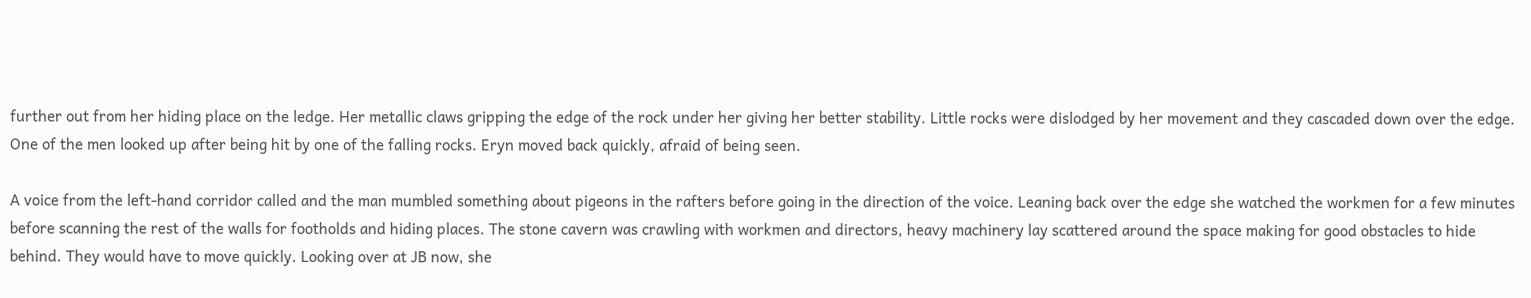further out from her hiding place on the ledge. Her metallic claws gripping the edge of the rock under her giving her better stability. Little rocks were dislodged by her movement and they cascaded down over the edge. One of the men looked up after being hit by one of the falling rocks. Eryn moved back quickly, afraid of being seen.

A voice from the left-hand corridor called and the man mumbled something about pigeons in the rafters before going in the direction of the voice. Leaning back over the edge she watched the workmen for a few minutes before scanning the rest of the walls for footholds and hiding places. The stone cavern was crawling with workmen and directors, heavy machinery lay scattered around the space making for good obstacles to hide behind. They would have to move quickly. Looking over at JB now, she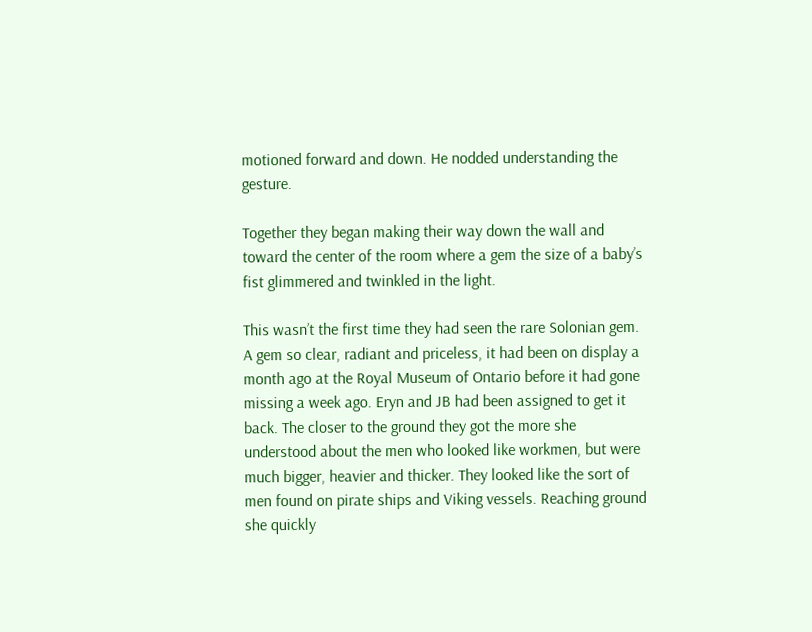motioned forward and down. He nodded understanding the gesture.

Together they began making their way down the wall and toward the center of the room where a gem the size of a baby’s fist glimmered and twinkled in the light.

This wasn’t the first time they had seen the rare Solonian gem. A gem so clear, radiant and priceless, it had been on display a month ago at the Royal Museum of Ontario before it had gone missing a week ago. Eryn and JB had been assigned to get it back. The closer to the ground they got the more she understood about the men who looked like workmen, but were much bigger, heavier and thicker. They looked like the sort of men found on pirate ships and Viking vessels. Reaching ground she quickly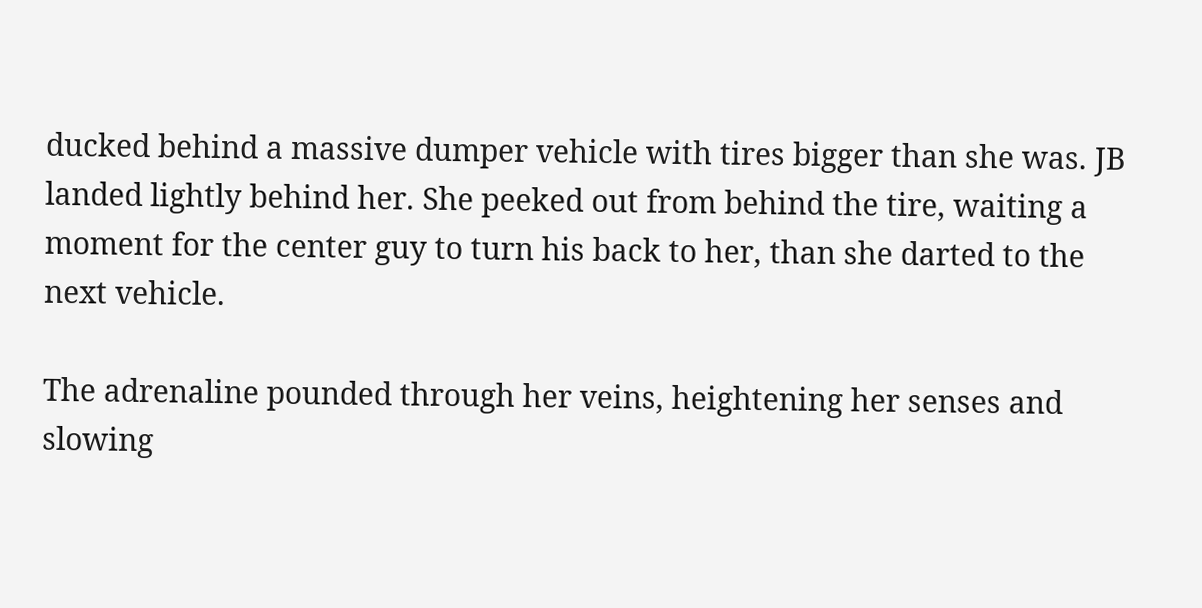ducked behind a massive dumper vehicle with tires bigger than she was. JB landed lightly behind her. She peeked out from behind the tire, waiting a moment for the center guy to turn his back to her, than she darted to the next vehicle.

The adrenaline pounded through her veins, heightening her senses and slowing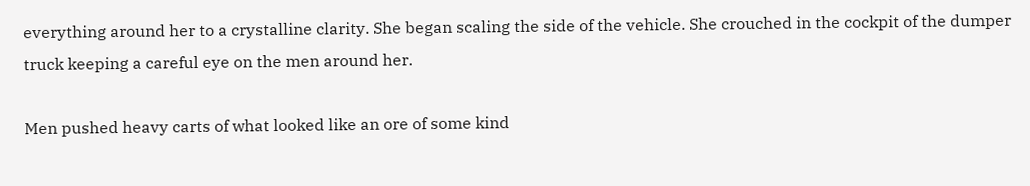everything around her to a crystalline clarity. She began scaling the side of the vehicle. She crouched in the cockpit of the dumper truck keeping a careful eye on the men around her.

Men pushed heavy carts of what looked like an ore of some kind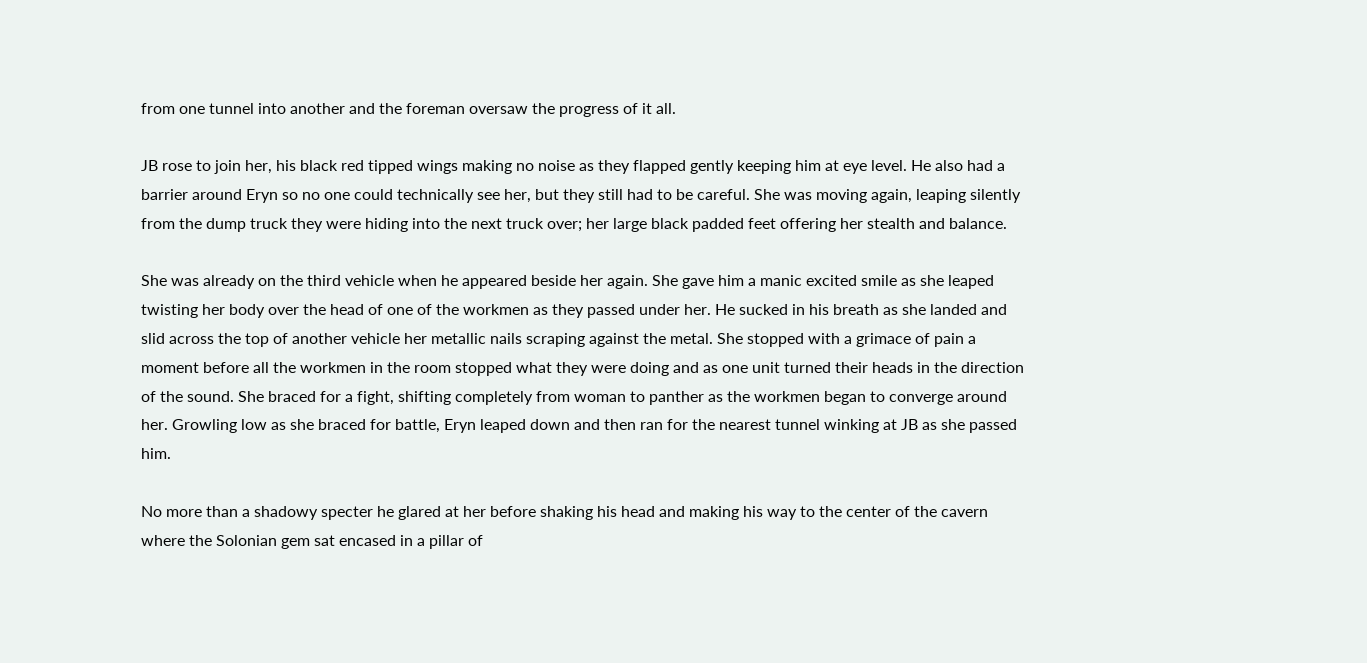from one tunnel into another and the foreman oversaw the progress of it all.

JB rose to join her, his black red tipped wings making no noise as they flapped gently keeping him at eye level. He also had a barrier around Eryn so no one could technically see her, but they still had to be careful. She was moving again, leaping silently from the dump truck they were hiding into the next truck over; her large black padded feet offering her stealth and balance.

She was already on the third vehicle when he appeared beside her again. She gave him a manic excited smile as she leaped twisting her body over the head of one of the workmen as they passed under her. He sucked in his breath as she landed and slid across the top of another vehicle her metallic nails scraping against the metal. She stopped with a grimace of pain a moment before all the workmen in the room stopped what they were doing and as one unit turned their heads in the direction of the sound. She braced for a fight, shifting completely from woman to panther as the workmen began to converge around her. Growling low as she braced for battle, Eryn leaped down and then ran for the nearest tunnel winking at JB as she passed him.

No more than a shadowy specter he glared at her before shaking his head and making his way to the center of the cavern where the Solonian gem sat encased in a pillar of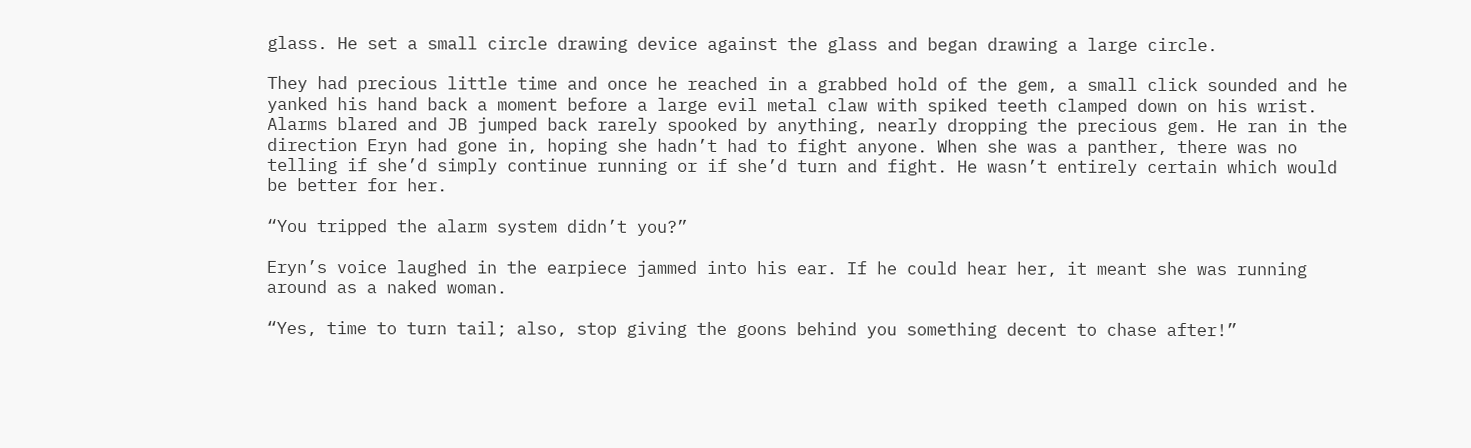glass. He set a small circle drawing device against the glass and began drawing a large circle.

They had precious little time and once he reached in a grabbed hold of the gem, a small click sounded and he yanked his hand back a moment before a large evil metal claw with spiked teeth clamped down on his wrist. Alarms blared and JB jumped back rarely spooked by anything, nearly dropping the precious gem. He ran in the direction Eryn had gone in, hoping she hadn’t had to fight anyone. When she was a panther, there was no telling if she’d simply continue running or if she’d turn and fight. He wasn’t entirely certain which would be better for her.

“You tripped the alarm system didn’t you?”

Eryn’s voice laughed in the earpiece jammed into his ear. If he could hear her, it meant she was running around as a naked woman.

“Yes, time to turn tail; also, stop giving the goons behind you something decent to chase after!”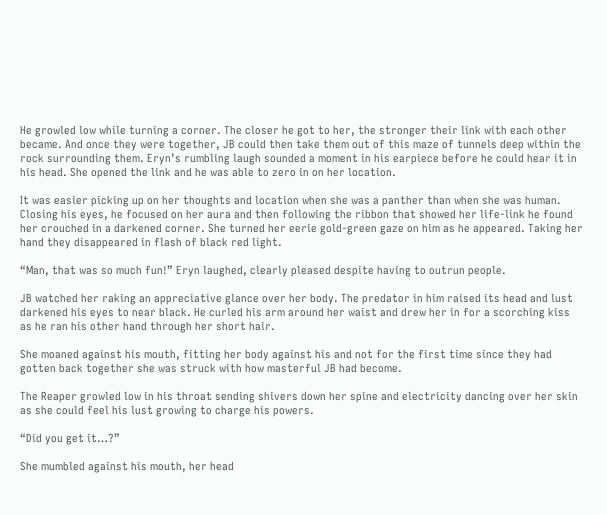He growled low while turning a corner. The closer he got to her, the stronger their link with each other became. And once they were together, JB could then take them out of this maze of tunnels deep within the rock surrounding them. Eryn’s rumbling laugh sounded a moment in his earpiece before he could hear it in his head. She opened the link and he was able to zero in on her location.

It was easier picking up on her thoughts and location when she was a panther than when she was human. Closing his eyes, he focused on her aura and then following the ribbon that showed her life-link he found her crouched in a darkened corner. She turned her eerie gold-green gaze on him as he appeared. Taking her hand they disappeared in flash of black red light.

“Man, that was so much fun!” Eryn laughed, clearly pleased despite having to outrun people.

JB watched her raking an appreciative glance over her body. The predator in him raised its head and lust darkened his eyes to near black. He curled his arm around her waist and drew her in for a scorching kiss as he ran his other hand through her short hair.

She moaned against his mouth, fitting her body against his and not for the first time since they had gotten back together she was struck with how masterful JB had become.

The Reaper growled low in his throat sending shivers down her spine and electricity dancing over her skin as she could feel his lust growing to charge his powers.

“Did you get it…?”

She mumbled against his mouth, her head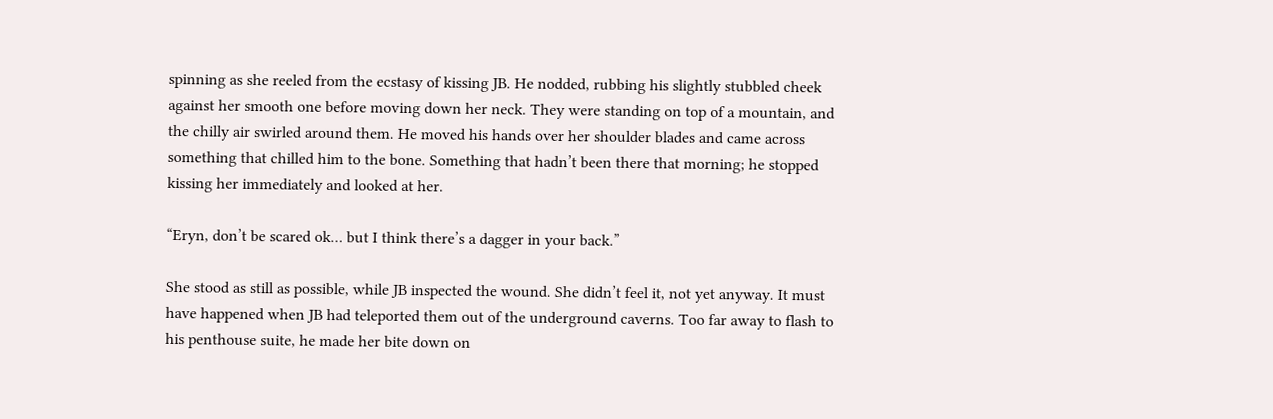spinning as she reeled from the ecstasy of kissing JB. He nodded, rubbing his slightly stubbled cheek against her smooth one before moving down her neck. They were standing on top of a mountain, and the chilly air swirled around them. He moved his hands over her shoulder blades and came across something that chilled him to the bone. Something that hadn’t been there that morning; he stopped kissing her immediately and looked at her.

“Eryn, don’t be scared ok… but I think there’s a dagger in your back.”

She stood as still as possible, while JB inspected the wound. She didn’t feel it, not yet anyway. It must have happened when JB had teleported them out of the underground caverns. Too far away to flash to his penthouse suite, he made her bite down on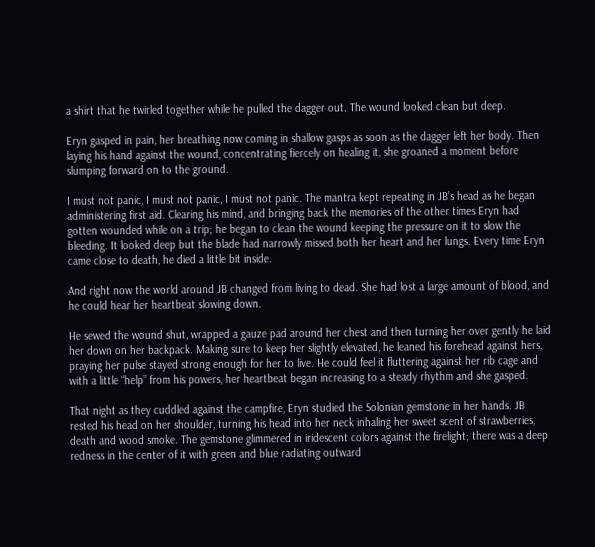a shirt that he twirled together while he pulled the dagger out. The wound looked clean but deep.

Eryn gasped in pain, her breathing now coming in shallow gasps as soon as the dagger left her body. Then laying his hand against the wound, concentrating fiercely on healing it, she groaned a moment before slumping forward on to the ground.

I must not panic, I must not panic, I must not panic. The mantra kept repeating in JB’s head as he began administering first aid. Clearing his mind, and bringing back the memories of the other times Eryn had gotten wounded while on a trip; he began to clean the wound keeping the pressure on it to slow the bleeding. It looked deep but the blade had narrowly missed both her heart and her lungs. Every time Eryn came close to death, he died a little bit inside.

And right now the world around JB changed from living to dead. She had lost a large amount of blood, and he could hear her heartbeat slowing down.

He sewed the wound shut, wrapped a gauze pad around her chest and then turning her over gently he laid her down on her backpack. Making sure to keep her slightly elevated, he leaned his forehead against hers, praying her pulse stayed strong enough for her to live. He could feel it fluttering against her rib cage and with a little “help” from his powers, her heartbeat began increasing to a steady rhythm and she gasped.

That night as they cuddled against the campfire, Eryn studied the Solonian gemstone in her hands. JB rested his head on her shoulder, turning his head into her neck inhaling her sweet scent of strawberries, death and wood smoke. The gemstone glimmered in iridescent colors against the firelight; there was a deep redness in the center of it with green and blue radiating outward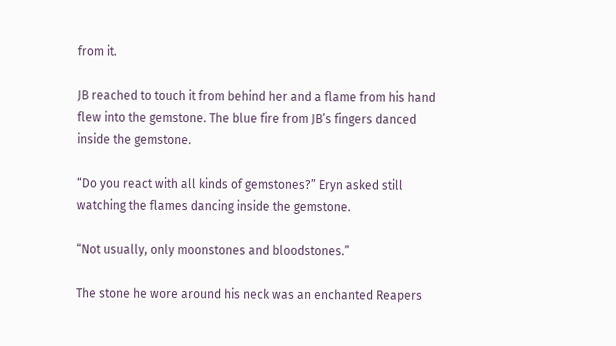from it.

JB reached to touch it from behind her and a flame from his hand flew into the gemstone. The blue fire from JB’s fingers danced inside the gemstone.

“Do you react with all kinds of gemstones?” Eryn asked still watching the flames dancing inside the gemstone.

“Not usually, only moonstones and bloodstones.”

The stone he wore around his neck was an enchanted Reapers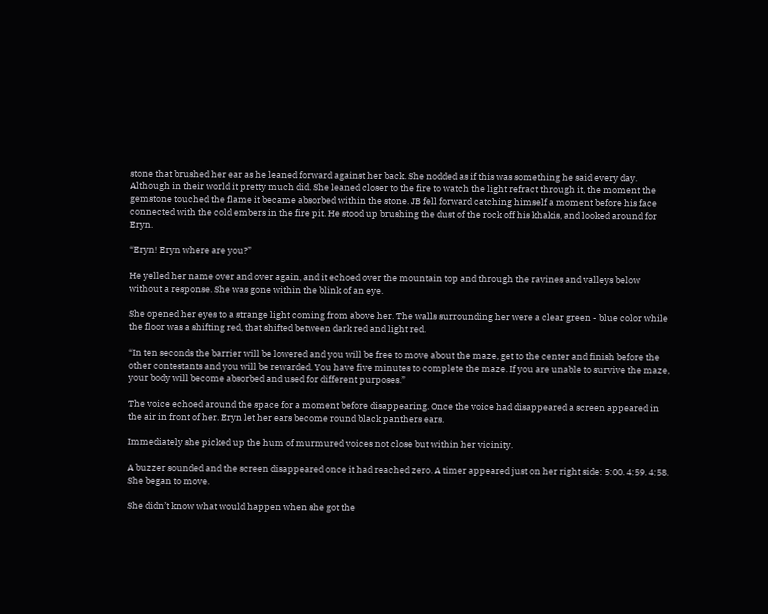stone that brushed her ear as he leaned forward against her back. She nodded as if this was something he said every day. Although in their world it pretty much did. She leaned closer to the fire to watch the light refract through it, the moment the gemstone touched the flame it became absorbed within the stone. JB fell forward catching himself a moment before his face connected with the cold embers in the fire pit. He stood up brushing the dust of the rock off his khakis, and looked around for Eryn.

“Eryn! Eryn where are you?”

He yelled her name over and over again, and it echoed over the mountain top and through the ravines and valleys below without a response. She was gone within the blink of an eye.

She opened her eyes to a strange light coming from above her. The walls surrounding her were a clear green - blue color while the floor was a shifting red, that shifted between dark red and light red.

“In ten seconds the barrier will be lowered and you will be free to move about the maze, get to the center and finish before the other contestants and you will be rewarded. You have five minutes to complete the maze. If you are unable to survive the maze, your body will become absorbed and used for different purposes.”

The voice echoed around the space for a moment before disappearing. Once the voice had disappeared a screen appeared in the air in front of her. Eryn let her ears become round black panthers ears.

Immediately she picked up the hum of murmured voices not close but within her vicinity.

A buzzer sounded and the screen disappeared once it had reached zero. A timer appeared just on her right side: 5:00. 4:59. 4:58. She began to move.

She didn’t know what would happen when she got the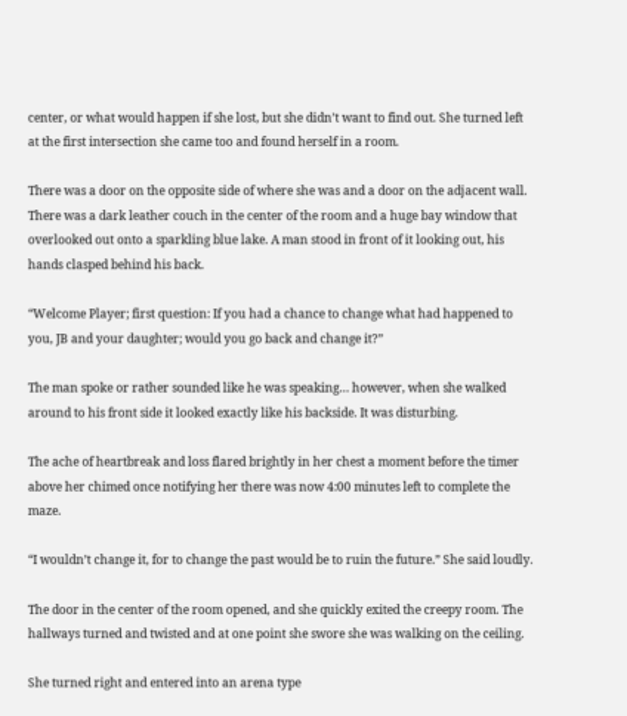center, or what would happen if she lost, but she didn’t want to find out. She turned left at the first intersection she came too and found herself in a room.

There was a door on the opposite side of where she was and a door on the adjacent wall. There was a dark leather couch in the center of the room and a huge bay window that overlooked out onto a sparkling blue lake. A man stood in front of it looking out, his hands clasped behind his back.

“Welcome Player; first question: If you had a chance to change what had happened to you, JB and your daughter; would you go back and change it?”

The man spoke or rather sounded like he was speaking… however, when she walked around to his front side it looked exactly like his backside. It was disturbing.

The ache of heartbreak and loss flared brightly in her chest a moment before the timer above her chimed once notifying her there was now 4:00 minutes left to complete the maze.

“I wouldn’t change it, for to change the past would be to ruin the future.” She said loudly.

The door in the center of the room opened, and she quickly exited the creepy room. The hallways turned and twisted and at one point she swore she was walking on the ceiling.

She turned right and entered into an arena type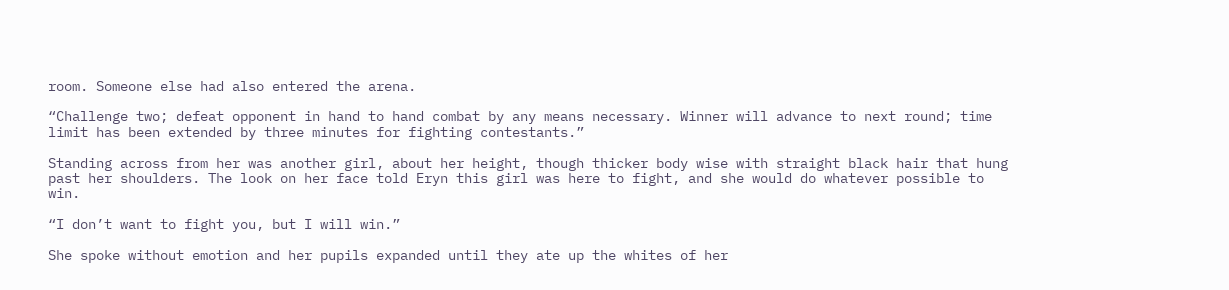room. Someone else had also entered the arena.

“Challenge two; defeat opponent in hand to hand combat by any means necessary. Winner will advance to next round; time limit has been extended by three minutes for fighting contestants.”

Standing across from her was another girl, about her height, though thicker body wise with straight black hair that hung past her shoulders. The look on her face told Eryn this girl was here to fight, and she would do whatever possible to win.

“I don’t want to fight you, but I will win.”

She spoke without emotion and her pupils expanded until they ate up the whites of her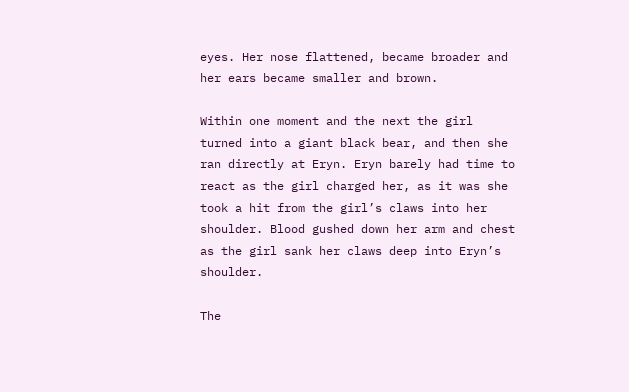eyes. Her nose flattened, became broader and her ears became smaller and brown.

Within one moment and the next the girl turned into a giant black bear, and then she ran directly at Eryn. Eryn barely had time to react as the girl charged her, as it was she took a hit from the girl’s claws into her shoulder. Blood gushed down her arm and chest as the girl sank her claws deep into Eryn’s shoulder.

The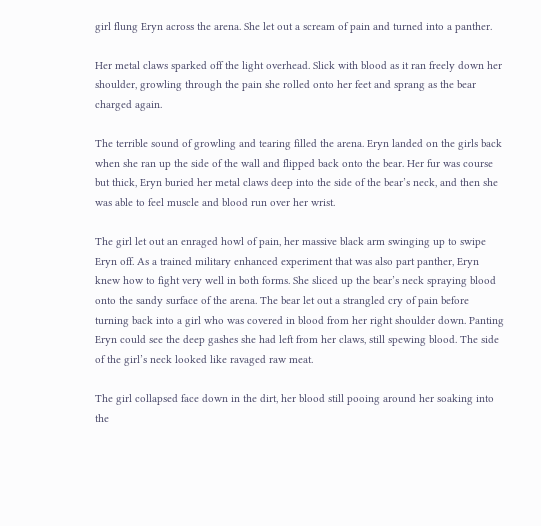girl flung Eryn across the arena. She let out a scream of pain and turned into a panther.

Her metal claws sparked off the light overhead. Slick with blood as it ran freely down her shoulder, growling through the pain she rolled onto her feet and sprang as the bear charged again.

The terrible sound of growling and tearing filled the arena. Eryn landed on the girls back when she ran up the side of the wall and flipped back onto the bear. Her fur was course but thick, Eryn buried her metal claws deep into the side of the bear’s neck, and then she was able to feel muscle and blood run over her wrist.

The girl let out an enraged howl of pain, her massive black arm swinging up to swipe Eryn off. As a trained military enhanced experiment that was also part panther, Eryn knew how to fight very well in both forms. She sliced up the bear’s neck spraying blood onto the sandy surface of the arena. The bear let out a strangled cry of pain before turning back into a girl who was covered in blood from her right shoulder down. Panting Eryn could see the deep gashes she had left from her claws, still spewing blood. The side of the girl’s neck looked like ravaged raw meat.

The girl collapsed face down in the dirt, her blood still pooing around her soaking into the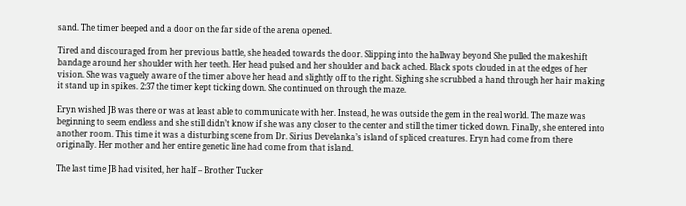sand. The timer beeped and a door on the far side of the arena opened.

Tired and discouraged from her previous battle, she headed towards the door. Slipping into the hallway beyond She pulled the makeshift bandage around her shoulder with her teeth. Her head pulsed and her shoulder and back ached. Black spots clouded in at the edges of her vision. She was vaguely aware of the timer above her head and slightly off to the right. Sighing she scrubbed a hand through her hair making it stand up in spikes. 2:37 the timer kept ticking down. She continued on through the maze.

Eryn wished JB was there or was at least able to communicate with her. Instead, he was outside the gem in the real world. The maze was beginning to seem endless and she still didn’t know if she was any closer to the center and still the timer ticked down. Finally, she entered into another room. This time it was a disturbing scene from Dr. Sirius Develanka’s island of spliced creatures. Eryn had come from there originally. Her mother and her entire genetic line had come from that island.

The last time JB had visited, her half – Brother Tucker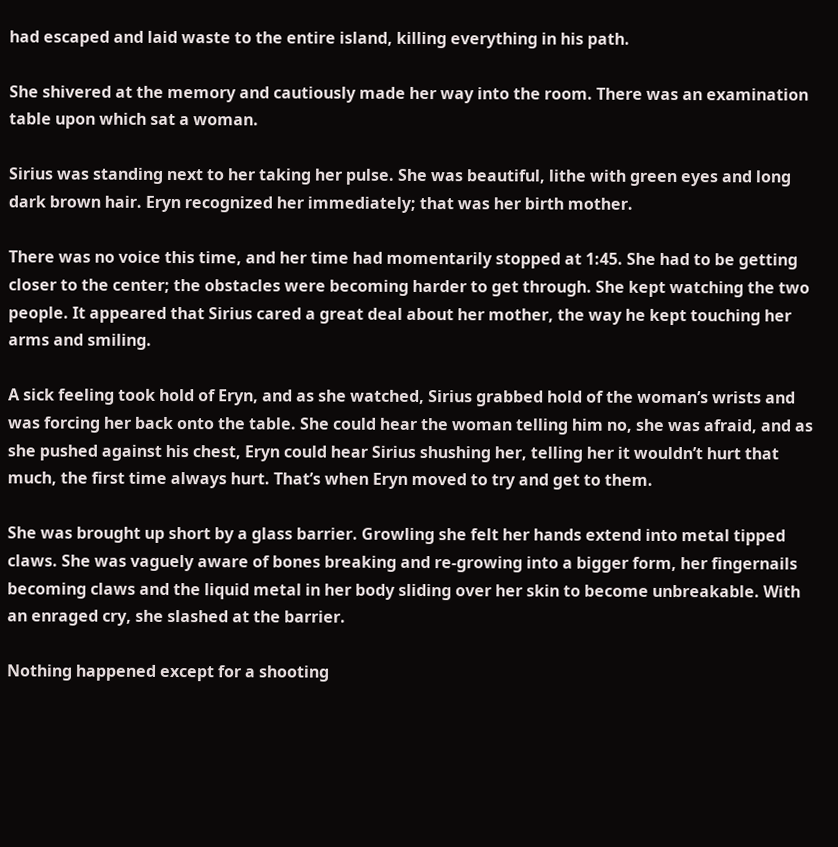had escaped and laid waste to the entire island, killing everything in his path.

She shivered at the memory and cautiously made her way into the room. There was an examination table upon which sat a woman.

Sirius was standing next to her taking her pulse. She was beautiful, lithe with green eyes and long dark brown hair. Eryn recognized her immediately; that was her birth mother.

There was no voice this time, and her time had momentarily stopped at 1:45. She had to be getting closer to the center; the obstacles were becoming harder to get through. She kept watching the two people. It appeared that Sirius cared a great deal about her mother, the way he kept touching her arms and smiling.

A sick feeling took hold of Eryn, and as she watched, Sirius grabbed hold of the woman’s wrists and was forcing her back onto the table. She could hear the woman telling him no, she was afraid, and as she pushed against his chest, Eryn could hear Sirius shushing her, telling her it wouldn’t hurt that much, the first time always hurt. That’s when Eryn moved to try and get to them.

She was brought up short by a glass barrier. Growling she felt her hands extend into metal tipped claws. She was vaguely aware of bones breaking and re-growing into a bigger form, her fingernails becoming claws and the liquid metal in her body sliding over her skin to become unbreakable. With an enraged cry, she slashed at the barrier.

Nothing happened except for a shooting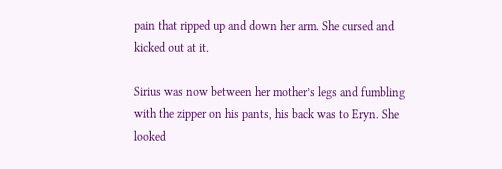pain that ripped up and down her arm. She cursed and kicked out at it.

Sirius was now between her mother’s legs and fumbling with the zipper on his pants, his back was to Eryn. She looked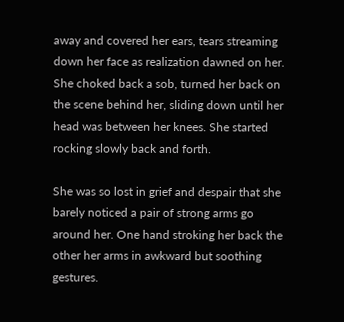away and covered her ears, tears streaming down her face as realization dawned on her. She choked back a sob, turned her back on the scene behind her, sliding down until her head was between her knees. She started rocking slowly back and forth.

She was so lost in grief and despair that she barely noticed a pair of strong arms go around her. One hand stroking her back the other her arms in awkward but soothing gestures.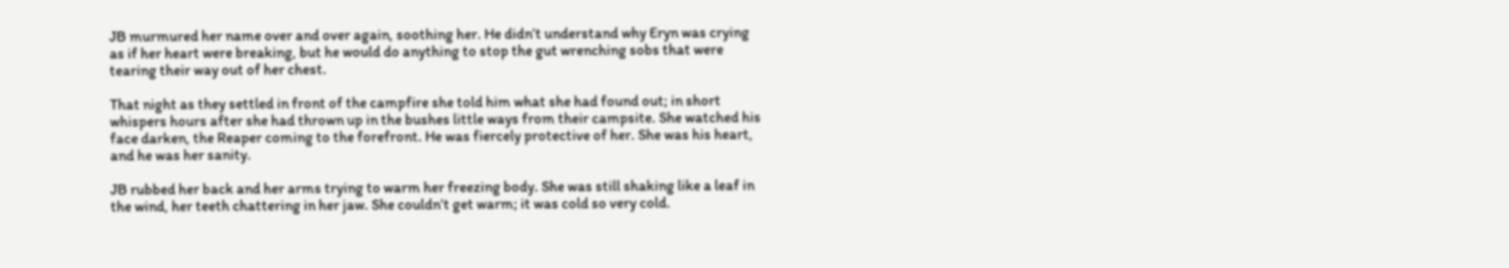JB murmured her name over and over again, soothing her. He didn’t understand why Eryn was crying as if her heart were breaking, but he would do anything to stop the gut wrenching sobs that were tearing their way out of her chest.

That night as they settled in front of the campfire she told him what she had found out; in short whispers hours after she had thrown up in the bushes little ways from their campsite. She watched his face darken, the Reaper coming to the forefront. He was fiercely protective of her. She was his heart, and he was her sanity.

JB rubbed her back and her arms trying to warm her freezing body. She was still shaking like a leaf in the wind, her teeth chattering in her jaw. She couldn’t get warm; it was cold so very cold.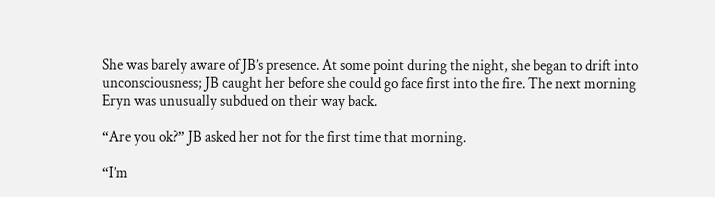She was barely aware of JB’s presence. At some point during the night, she began to drift into unconsciousness; JB caught her before she could go face first into the fire. The next morning Eryn was unusually subdued on their way back.

“Are you ok?” JB asked her not for the first time that morning.

“I’m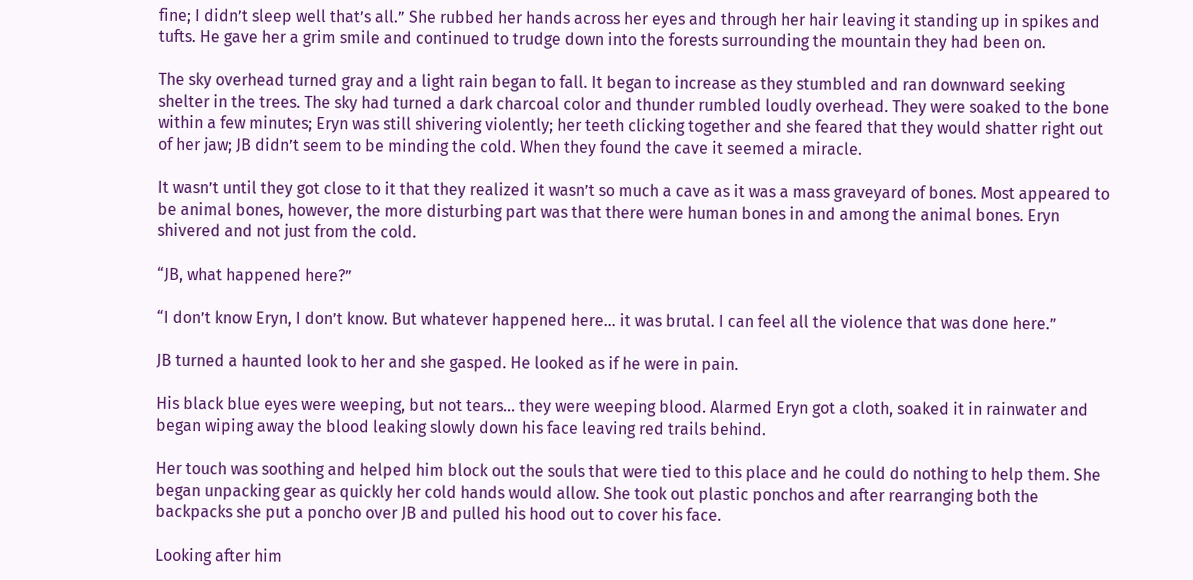fine; I didn’t sleep well that’s all.” She rubbed her hands across her eyes and through her hair leaving it standing up in spikes and tufts. He gave her a grim smile and continued to trudge down into the forests surrounding the mountain they had been on.

The sky overhead turned gray and a light rain began to fall. It began to increase as they stumbled and ran downward seeking shelter in the trees. The sky had turned a dark charcoal color and thunder rumbled loudly overhead. They were soaked to the bone within a few minutes; Eryn was still shivering violently; her teeth clicking together and she feared that they would shatter right out of her jaw; JB didn’t seem to be minding the cold. When they found the cave it seemed a miracle.

It wasn’t until they got close to it that they realized it wasn’t so much a cave as it was a mass graveyard of bones. Most appeared to be animal bones, however, the more disturbing part was that there were human bones in and among the animal bones. Eryn shivered and not just from the cold.

“JB, what happened here?”

“I don’t know Eryn, I don’t know. But whatever happened here… it was brutal. I can feel all the violence that was done here.”

JB turned a haunted look to her and she gasped. He looked as if he were in pain.

His black blue eyes were weeping, but not tears… they were weeping blood. Alarmed Eryn got a cloth, soaked it in rainwater and began wiping away the blood leaking slowly down his face leaving red trails behind.

Her touch was soothing and helped him block out the souls that were tied to this place and he could do nothing to help them. She began unpacking gear as quickly her cold hands would allow. She took out plastic ponchos and after rearranging both the backpacks she put a poncho over JB and pulled his hood out to cover his face.

Looking after him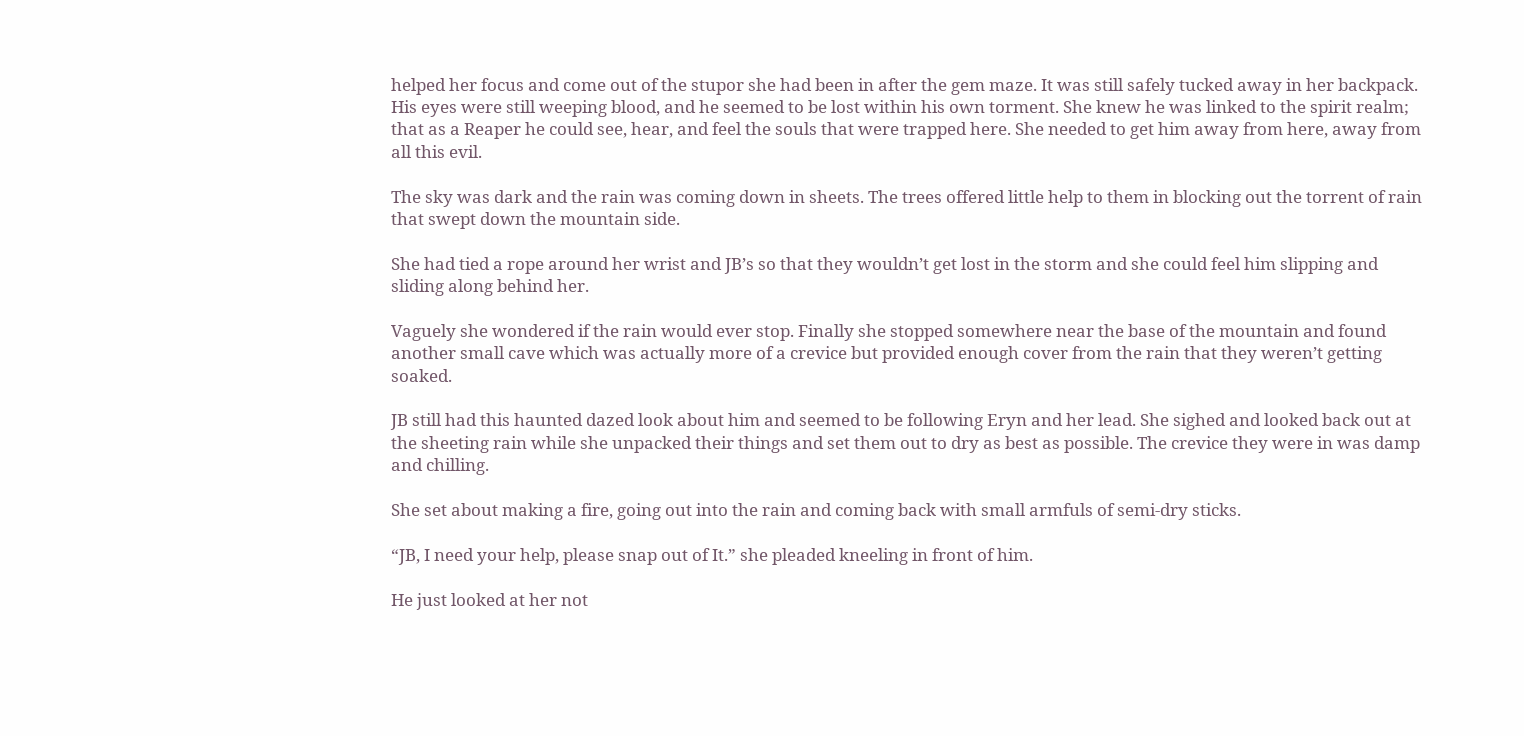helped her focus and come out of the stupor she had been in after the gem maze. It was still safely tucked away in her backpack. His eyes were still weeping blood, and he seemed to be lost within his own torment. She knew he was linked to the spirit realm; that as a Reaper he could see, hear, and feel the souls that were trapped here. She needed to get him away from here, away from all this evil.

The sky was dark and the rain was coming down in sheets. The trees offered little help to them in blocking out the torrent of rain that swept down the mountain side.

She had tied a rope around her wrist and JB’s so that they wouldn’t get lost in the storm and she could feel him slipping and sliding along behind her.

Vaguely she wondered if the rain would ever stop. Finally she stopped somewhere near the base of the mountain and found another small cave which was actually more of a crevice but provided enough cover from the rain that they weren’t getting soaked.

JB still had this haunted dazed look about him and seemed to be following Eryn and her lead. She sighed and looked back out at the sheeting rain while she unpacked their things and set them out to dry as best as possible. The crevice they were in was damp and chilling.

She set about making a fire, going out into the rain and coming back with small armfuls of semi-dry sticks.

“JB, I need your help, please snap out of It.” she pleaded kneeling in front of him.

He just looked at her not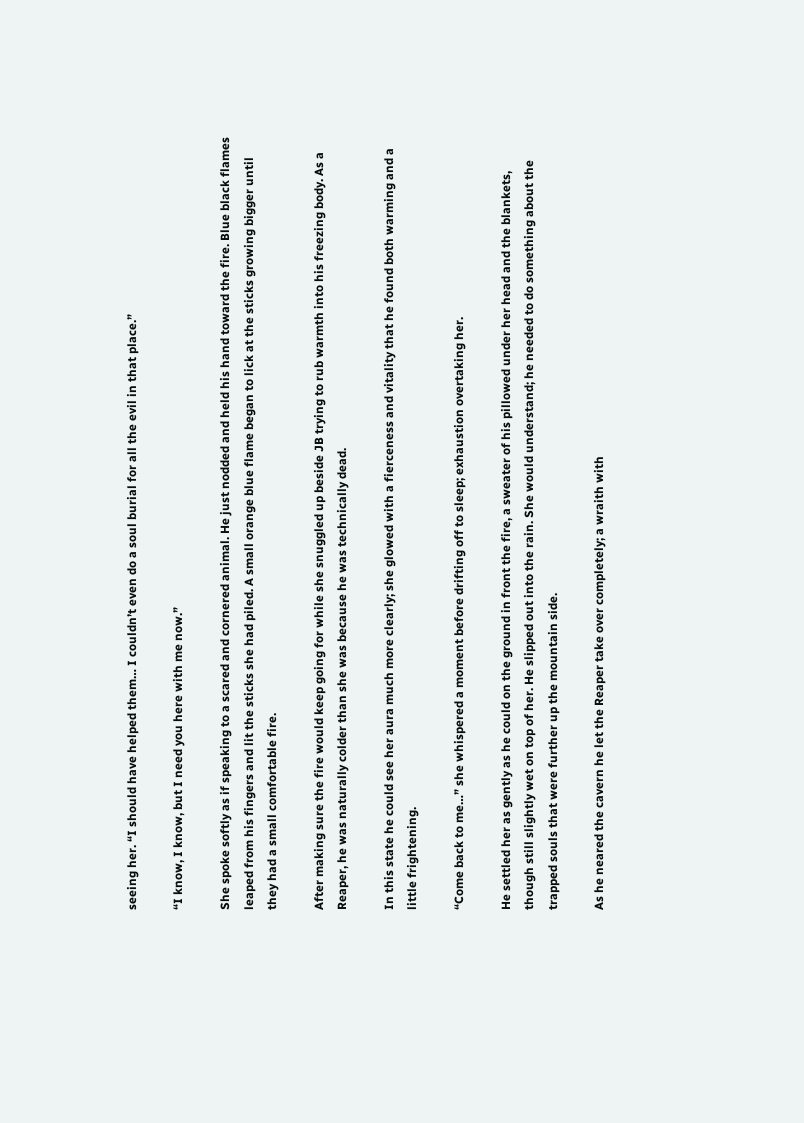seeing her. “I should have helped them… I couldn’t even do a soul burial for all the evil in that place.”

“I know, I know, but I need you here with me now.”

She spoke softly as if speaking to a scared and cornered animal. He just nodded and held his hand toward the fire. Blue black flames leaped from his fingers and lit the sticks she had piled. A small orange blue flame began to lick at the sticks growing bigger until they had a small comfortable fire.

After making sure the fire would keep going for while she snuggled up beside JB trying to rub warmth into his freezing body. As a Reaper, he was naturally colder than she was because he was technically dead.

In this state he could see her aura much more clearly; she glowed with a fierceness and vitality that he found both warming and a little frightening.

“Come back to me…” she whispered a moment before drifting off to sleep; exhaustion overtaking her.

He settled her as gently as he could on the ground in front the fire, a sweater of his pillowed under her head and the blankets, though still slightly wet on top of her. He slipped out into the rain. She would understand; he needed to do something about the trapped souls that were further up the mountain side.

As he neared the cavern he let the Reaper take over completely; a wraith with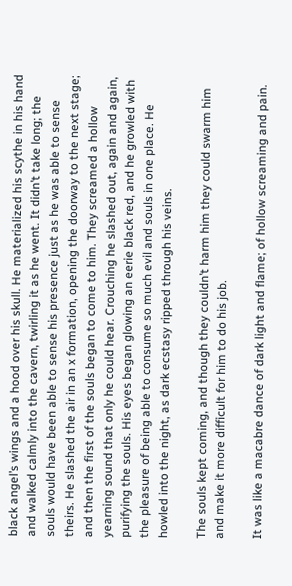black angel’s wings and a hood over his skull. He materialized his scythe in his hand and walked calmly into the cavern, twirling it as he went. It didn’t take long; the souls would have been able to sense his presence just as he was able to sense theirs. He slashed the air in an x formation, opening the doorway to the next stage; and then the first of the souls began to come to him. They screamed a hollow yearning sound that only he could hear. Crouching he slashed out, again and again, purifying the souls. His eyes began glowing an eerie black red, and he growled with the pleasure of being able to consume so much evil and souls in one place. He howled into the night, as dark ecstasy ripped through his veins.

The souls kept coming, and though they couldn’t harm him they could swarm him and make it more difficult for him to do his job.

It was like a macabre dance of dark light and flame; of hollow screaming and pain.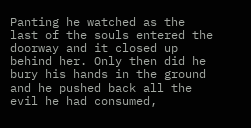Panting he watched as the last of the souls entered the doorway and it closed up behind her. Only then did he bury his hands in the ground and he pushed back all the evil he had consumed,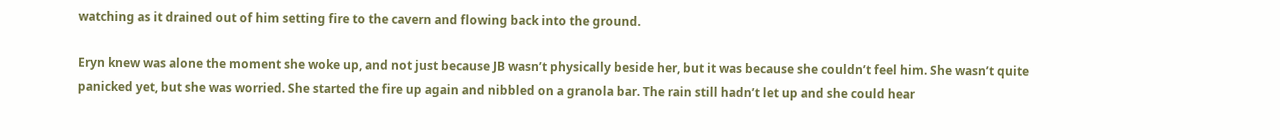watching as it drained out of him setting fire to the cavern and flowing back into the ground.

Eryn knew was alone the moment she woke up, and not just because JB wasn’t physically beside her, but it was because she couldn’t feel him. She wasn’t quite panicked yet, but she was worried. She started the fire up again and nibbled on a granola bar. The rain still hadn’t let up and she could hear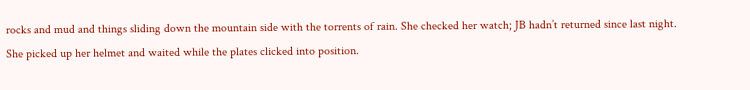rocks and mud and things sliding down the mountain side with the torrents of rain. She checked her watch; JB hadn’t returned since last night. She picked up her helmet and waited while the plates clicked into position.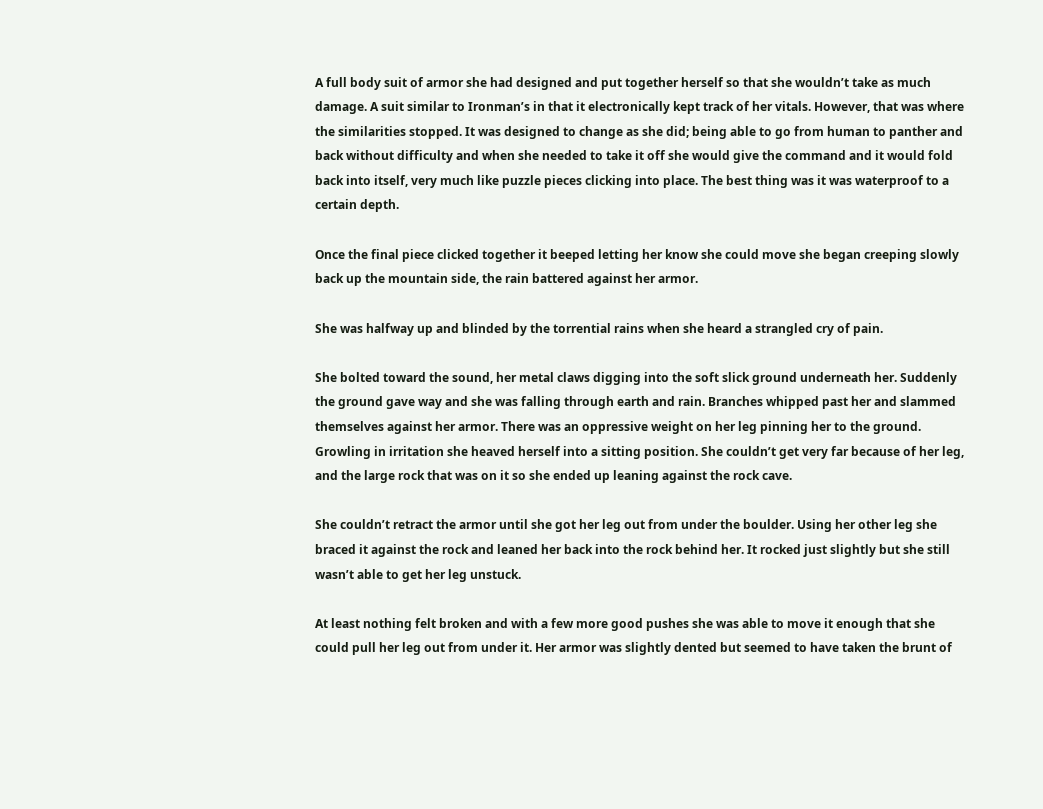A full body suit of armor she had designed and put together herself so that she wouldn’t take as much damage. A suit similar to Ironman’s in that it electronically kept track of her vitals. However, that was where the similarities stopped. It was designed to change as she did; being able to go from human to panther and back without difficulty and when she needed to take it off she would give the command and it would fold back into itself, very much like puzzle pieces clicking into place. The best thing was it was waterproof to a certain depth.

Once the final piece clicked together it beeped letting her know she could move she began creeping slowly back up the mountain side, the rain battered against her armor.

She was halfway up and blinded by the torrential rains when she heard a strangled cry of pain.

She bolted toward the sound, her metal claws digging into the soft slick ground underneath her. Suddenly the ground gave way and she was falling through earth and rain. Branches whipped past her and slammed themselves against her armor. There was an oppressive weight on her leg pinning her to the ground. Growling in irritation she heaved herself into a sitting position. She couldn’t get very far because of her leg, and the large rock that was on it so she ended up leaning against the rock cave.

She couldn’t retract the armor until she got her leg out from under the boulder. Using her other leg she braced it against the rock and leaned her back into the rock behind her. It rocked just slightly but she still wasn’t able to get her leg unstuck.

At least nothing felt broken and with a few more good pushes she was able to move it enough that she could pull her leg out from under it. Her armor was slightly dented but seemed to have taken the brunt of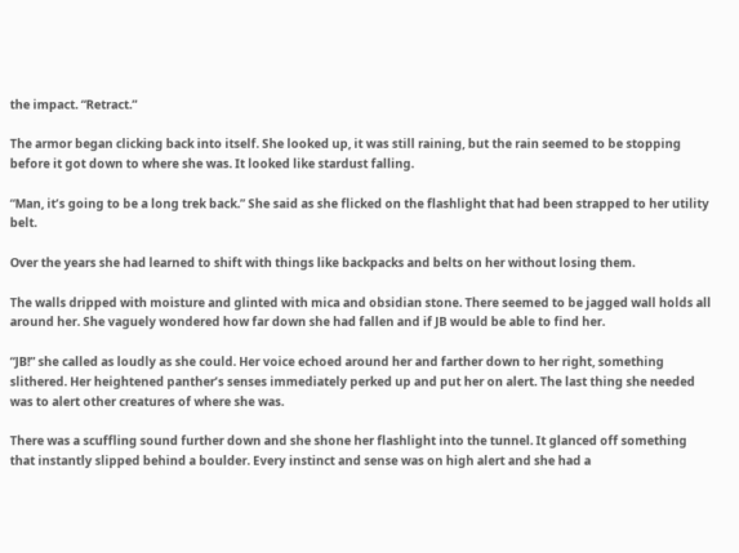the impact. “Retract.”

The armor began clicking back into itself. She looked up, it was still raining, but the rain seemed to be stopping before it got down to where she was. It looked like stardust falling.

“Man, it’s going to be a long trek back.” She said as she flicked on the flashlight that had been strapped to her utility belt.

Over the years she had learned to shift with things like backpacks and belts on her without losing them.

The walls dripped with moisture and glinted with mica and obsidian stone. There seemed to be jagged wall holds all around her. She vaguely wondered how far down she had fallen and if JB would be able to find her.

“JB!” she called as loudly as she could. Her voice echoed around her and farther down to her right, something slithered. Her heightened panther’s senses immediately perked up and put her on alert. The last thing she needed was to alert other creatures of where she was.

There was a scuffling sound further down and she shone her flashlight into the tunnel. It glanced off something that instantly slipped behind a boulder. Every instinct and sense was on high alert and she had a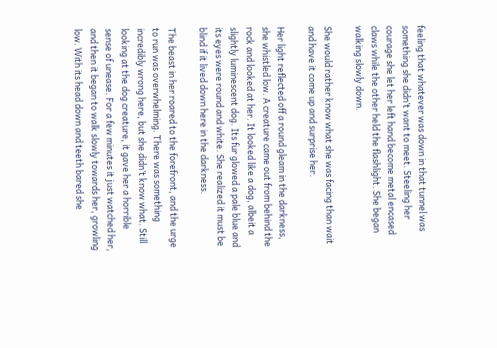feeling that whatever was down in that tunnel was something she didn’t want to meet. Steeling her courage she let her left hand become metal encased claws while the other held the flashlight. She began walking slowly down.

She would rather know what she was facing than wait and have it come up and surprise her.

Her light reflected off a round gleam in the darkness, she whistled low. A creature came out from behind the rock and looked at her. It looked like a dog, albeit a slightly luminescent dog. Its fur glowed a pale blue and its eyes were round and white. She realized it must be blind if it lived down here in the darkness.

The beast in her roared to the forefront, and the urge to run was overwhelming. There was something incredibly wrong here, but she didn’t know what. Still looking at the dog creature, it gave her a horrible sense of unease. For a few minutes it just watched her, and then it began to walk slowly towards her, growling low. With its head down and teeth bared she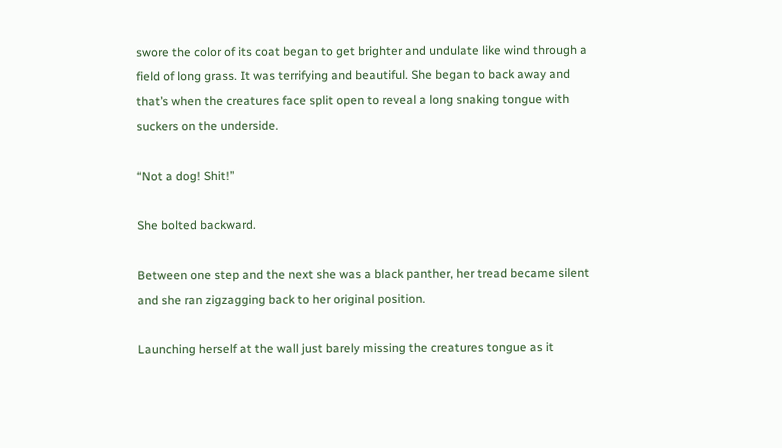swore the color of its coat began to get brighter and undulate like wind through a field of long grass. It was terrifying and beautiful. She began to back away and that’s when the creatures face split open to reveal a long snaking tongue with suckers on the underside.

“Not a dog! Shit!”

She bolted backward.

Between one step and the next she was a black panther, her tread became silent and she ran zigzagging back to her original position.

Launching herself at the wall just barely missing the creatures tongue as it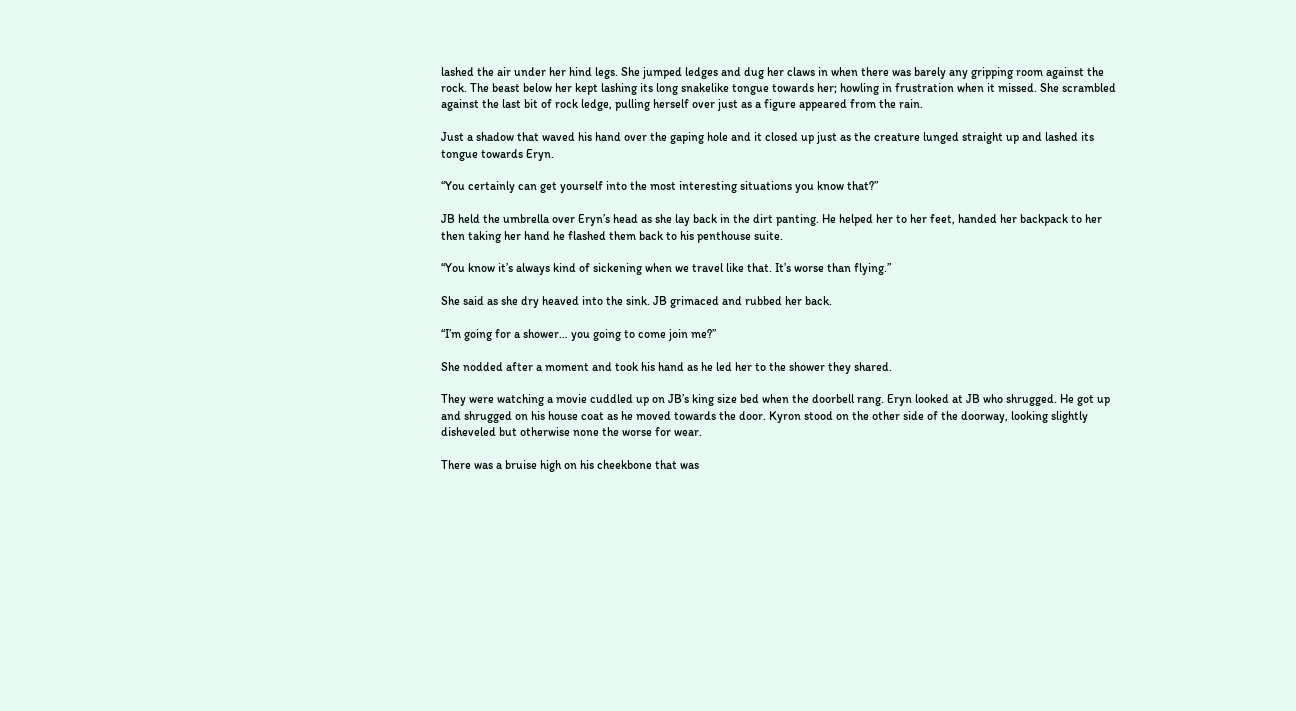lashed the air under her hind legs. She jumped ledges and dug her claws in when there was barely any gripping room against the rock. The beast below her kept lashing its long snakelike tongue towards her; howling in frustration when it missed. She scrambled against the last bit of rock ledge, pulling herself over just as a figure appeared from the rain.

Just a shadow that waved his hand over the gaping hole and it closed up just as the creature lunged straight up and lashed its tongue towards Eryn.

“You certainly can get yourself into the most interesting situations you know that?”

JB held the umbrella over Eryn’s head as she lay back in the dirt panting. He helped her to her feet, handed her backpack to her then taking her hand he flashed them back to his penthouse suite.

“You know it’s always kind of sickening when we travel like that. It’s worse than flying.”

She said as she dry heaved into the sink. JB grimaced and rubbed her back.

“I’m going for a shower… you going to come join me?”

She nodded after a moment and took his hand as he led her to the shower they shared.

They were watching a movie cuddled up on JB’s king size bed when the doorbell rang. Eryn looked at JB who shrugged. He got up and shrugged on his house coat as he moved towards the door. Kyron stood on the other side of the doorway, looking slightly disheveled but otherwise none the worse for wear.

There was a bruise high on his cheekbone that was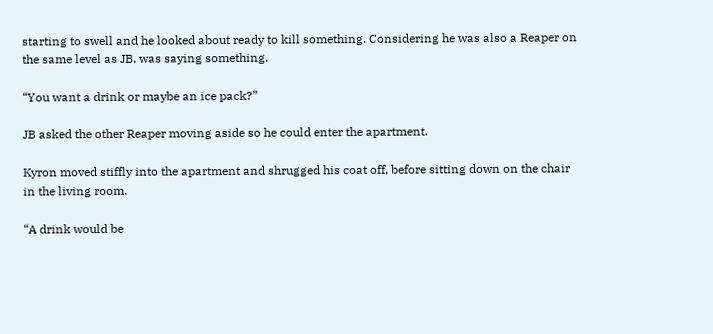starting to swell and he looked about ready to kill something. Considering he was also a Reaper on the same level as JB, was saying something.

“You want a drink or maybe an ice pack?”

JB asked the other Reaper moving aside so he could enter the apartment.

Kyron moved stiffly into the apartment and shrugged his coat off, before sitting down on the chair in the living room.

“A drink would be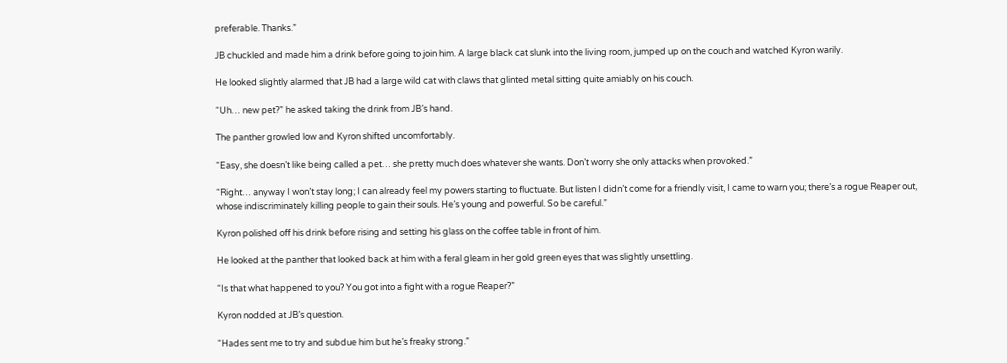preferable. Thanks.”

JB chuckled and made him a drink before going to join him. A large black cat slunk into the living room, jumped up on the couch and watched Kyron warily.

He looked slightly alarmed that JB had a large wild cat with claws that glinted metal sitting quite amiably on his couch.

“Uh… new pet?” he asked taking the drink from JB’s hand.

The panther growled low and Kyron shifted uncomfortably.

“Easy, she doesn’t like being called a pet… she pretty much does whatever she wants. Don’t worry she only attacks when provoked.”

“Right… anyway I won’t stay long; I can already feel my powers starting to fluctuate. But listen I didn’t come for a friendly visit, I came to warn you; there’s a rogue Reaper out, whose indiscriminately killing people to gain their souls. He’s young and powerful. So be careful.”

Kyron polished off his drink before rising and setting his glass on the coffee table in front of him.

He looked at the panther that looked back at him with a feral gleam in her gold green eyes that was slightly unsettling.

“Is that what happened to you? You got into a fight with a rogue Reaper?”

Kyron nodded at JB’s question.

“Hades sent me to try and subdue him but he’s freaky strong.”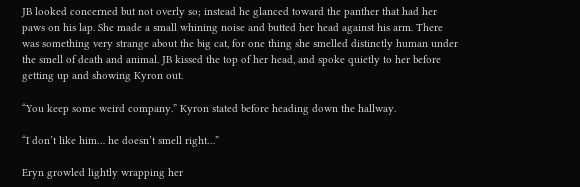JB looked concerned but not overly so; instead he glanced toward the panther that had her paws on his lap. She made a small whining noise and butted her head against his arm. There was something very strange about the big cat, for one thing she smelled distinctly human under the smell of death and animal. JB kissed the top of her head, and spoke quietly to her before getting up and showing Kyron out.

“You keep some weird company.” Kyron stated before heading down the hallway.

“I don’t like him… he doesn’t smell right…”

Eryn growled lightly wrapping her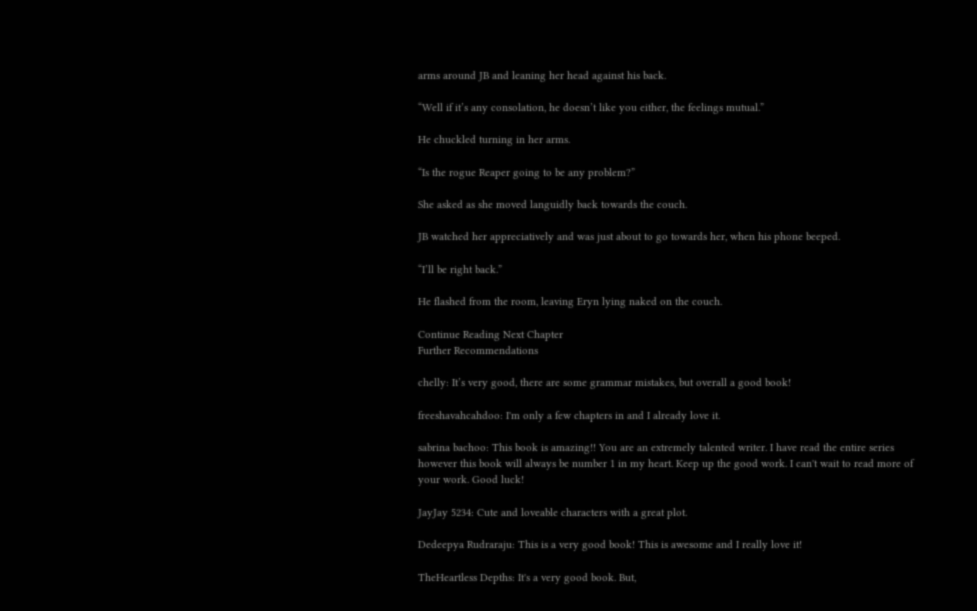arms around JB and leaning her head against his back.

“Well if it’s any consolation, he doesn’t like you either, the feelings mutual.”

He chuckled turning in her arms.

“Is the rogue Reaper going to be any problem?”

She asked as she moved languidly back towards the couch.

JB watched her appreciatively and was just about to go towards her, when his phone beeped.

“I’ll be right back.”

He flashed from the room, leaving Eryn lying naked on the couch.

Continue Reading Next Chapter
Further Recommendations

chelly: It’s very good, there are some grammar mistakes, but overall a good book!

freeshavahcahdoo: I'm only a few chapters in and I already love it.

sabrina bachoo: This book is amazing!! You are an extremely talented writer. I have read the entire series however this book will always be number 1 in my heart. Keep up the good work. I can't wait to read more of your work. Good luck!

JayJay 5234: Cute and loveable characters with a great plot.

Dedeepya Rudraraju: This is a very good book! This is awesome and I really love it!

TheHeartless Depths: It's a very good book. But,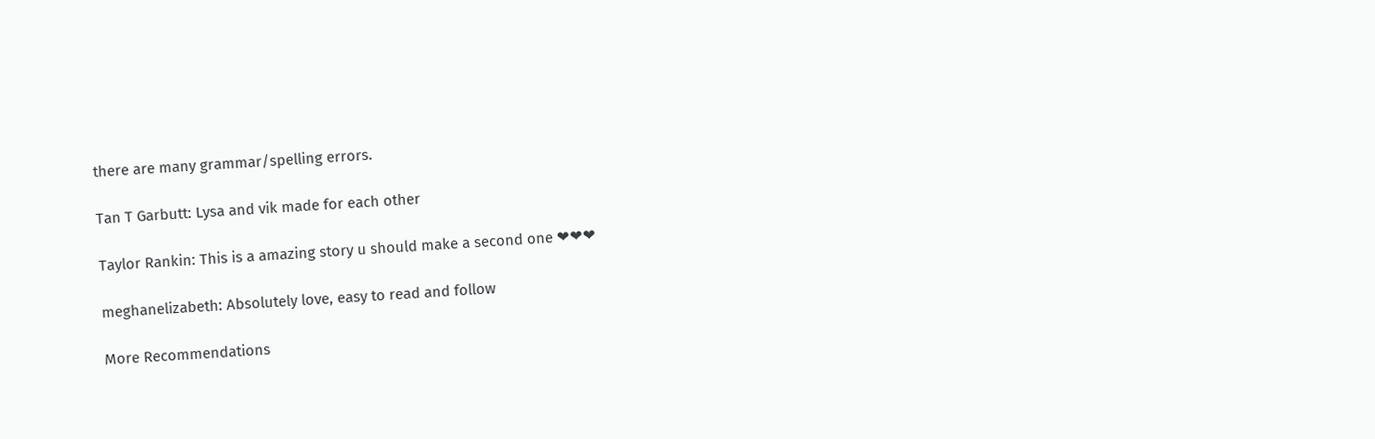there are many grammar/spelling errors.

Tan T Garbutt: Lysa and vik made for each other

Taylor Rankin: This is a amazing story u should make a second one ❤❤❤

meghanelizabeth: Absolutely love, easy to read and follow

More Recommendations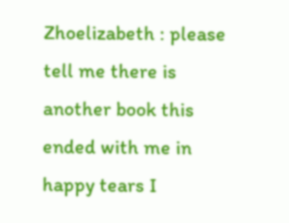Zhoelizabeth : please tell me there is another book this ended with me in happy tears I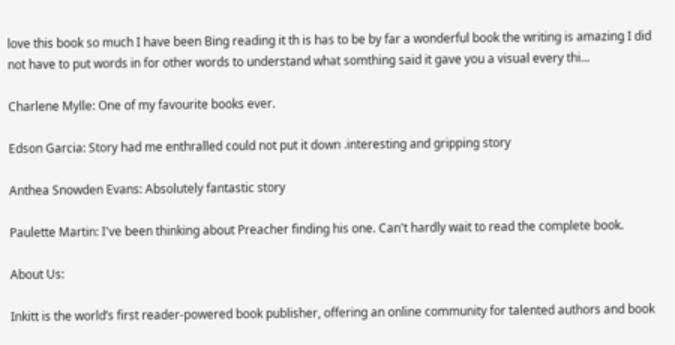love this book so much I have been Bing reading it th is has to be by far a wonderful book the writing is amazing I did not have to put words in for other words to understand what somthing said it gave you a visual every thi...

Charlene Mylle: One of my favourite books ever.

Edson Garcia: Story had me enthralled could not put it down .interesting and gripping story

Anthea Snowden Evans: Absolutely fantastic story

Paulette Martin: I've been thinking about Preacher finding his one. Can't hardly wait to read the complete book.

About Us:

Inkitt is the world’s first reader-powered book publisher, offering an online community for talented authors and book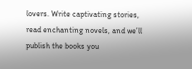lovers. Write captivating stories, read enchanting novels, and we’ll publish the books you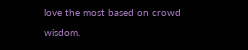love the most based on crowd wisdom.